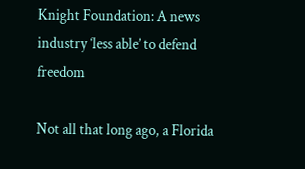Knight Foundation: A news industry ‘less able’ to defend freedom

Not all that long ago, a Florida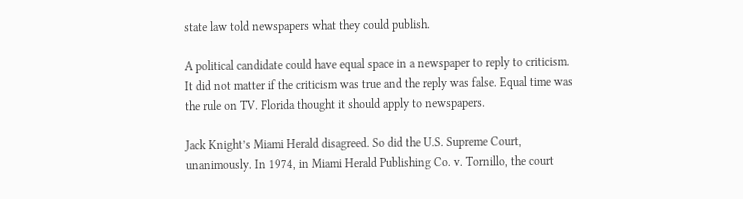state law told newspapers what they could publish.

A political candidate could have equal space in a newspaper to reply to criticism. It did not matter if the criticism was true and the reply was false. Equal time was the rule on TV. Florida thought it should apply to newspapers.

Jack Knight’s Miami Herald disagreed. So did the U.S. Supreme Court, unanimously. In 1974, in Miami Herald Publishing Co. v. Tornillo, the court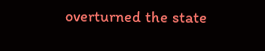overturned the state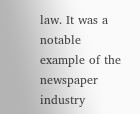law. It was a notable example of the newspaper industry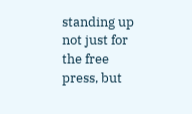standing up not just for the free press, but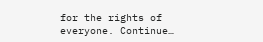for the rights of everyone. Continue…